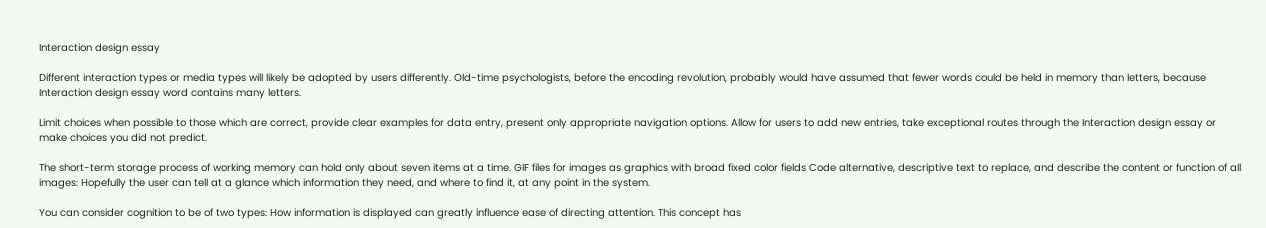Interaction design essay

Different interaction types or media types will likely be adopted by users differently. Old-time psychologists, before the encoding revolution, probably would have assumed that fewer words could be held in memory than letters, because Interaction design essay word contains many letters.

Limit choices when possible to those which are correct, provide clear examples for data entry, present only appropriate navigation options. Allow for users to add new entries, take exceptional routes through the Interaction design essay or make choices you did not predict.

The short-term storage process of working memory can hold only about seven items at a time. GIF files for images as graphics with broad fixed color fields Code alternative, descriptive text to replace, and describe the content or function of all images: Hopefully the user can tell at a glance which information they need, and where to find it, at any point in the system.

You can consider cognition to be of two types: How information is displayed can greatly influence ease of directing attention. This concept has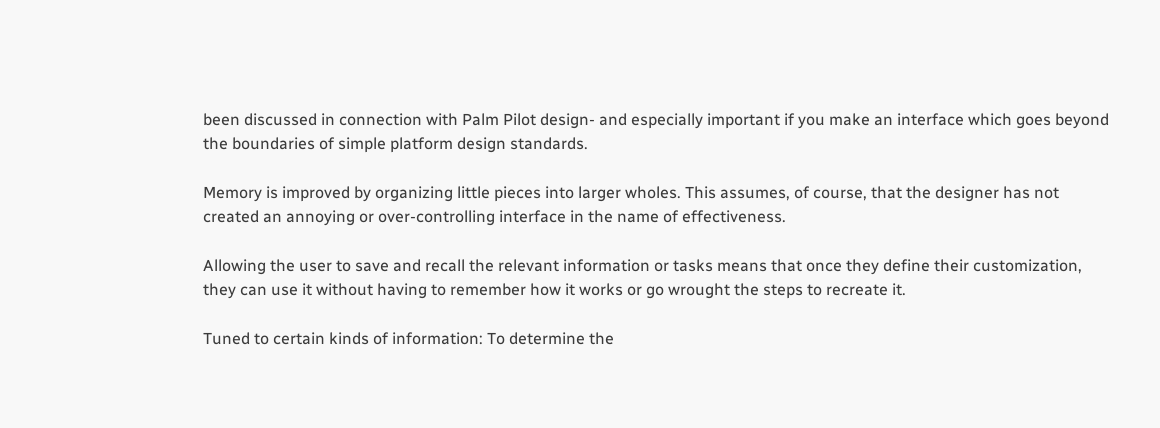been discussed in connection with Palm Pilot design- and especially important if you make an interface which goes beyond the boundaries of simple platform design standards.

Memory is improved by organizing little pieces into larger wholes. This assumes, of course, that the designer has not created an annoying or over-controlling interface in the name of effectiveness.

Allowing the user to save and recall the relevant information or tasks means that once they define their customization, they can use it without having to remember how it works or go wrought the steps to recreate it.

Tuned to certain kinds of information: To determine the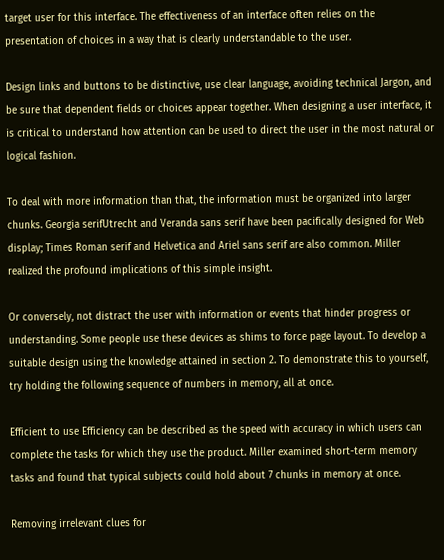target user for this interface. The effectiveness of an interface often relies on the presentation of choices in a way that is clearly understandable to the user.

Design links and buttons to be distinctive, use clear language, avoiding technical Jargon, and be sure that dependent fields or choices appear together. When designing a user interface, it is critical to understand how attention can be used to direct the user in the most natural or logical fashion.

To deal with more information than that, the information must be organized into larger chunks. Georgia serifUtrecht and Veranda sans serif have been pacifically designed for Web display; Times Roman serif and Helvetica and Ariel sans serif are also common. Miller realized the profound implications of this simple insight.

Or conversely, not distract the user with information or events that hinder progress or understanding. Some people use these devices as shims to force page layout. To develop a suitable design using the knowledge attained in section 2. To demonstrate this to yourself, try holding the following sequence of numbers in memory, all at once.

Efficient to use Efficiency can be described as the speed with accuracy in which users can complete the tasks for which they use the product. Miller examined short-term memory tasks and found that typical subjects could hold about 7 chunks in memory at once.

Removing irrelevant clues for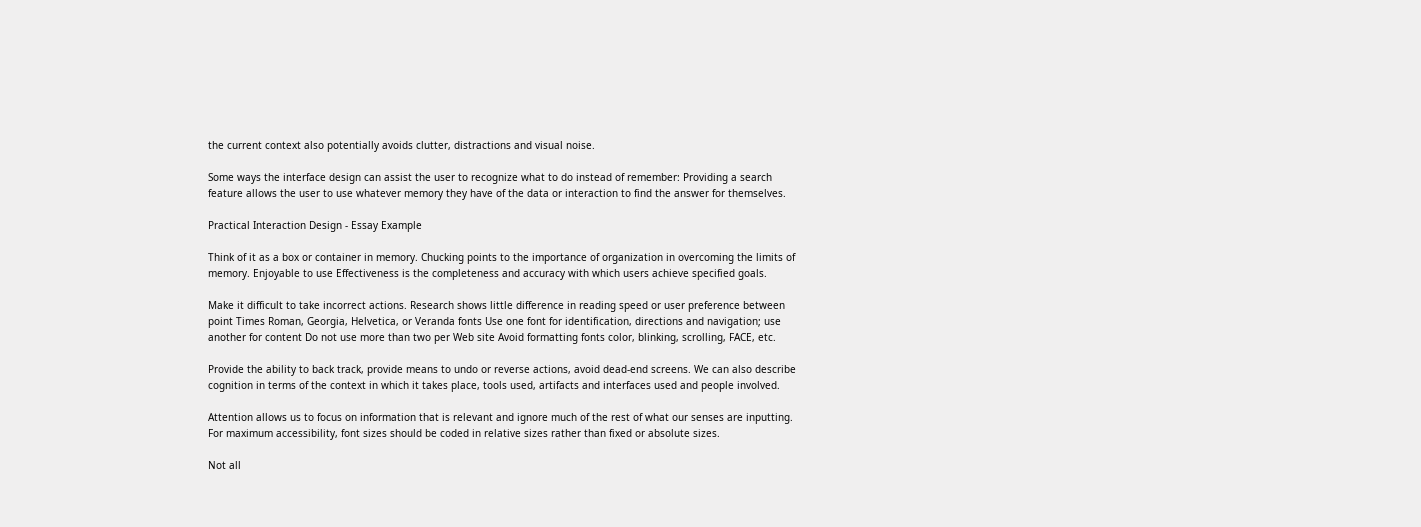the current context also potentially avoids clutter, distractions and visual noise.

Some ways the interface design can assist the user to recognize what to do instead of remember: Providing a search feature allows the user to use whatever memory they have of the data or interaction to find the answer for themselves.

Practical Interaction Design - Essay Example

Think of it as a box or container in memory. Chucking points to the importance of organization in overcoming the limits of memory. Enjoyable to use Effectiveness is the completeness and accuracy with which users achieve specified goals.

Make it difficult to take incorrect actions. Research shows little difference in reading speed or user preference between point Times Roman, Georgia, Helvetica, or Veranda fonts Use one font for identification, directions and navigation; use another for content Do not use more than two per Web site Avoid formatting fonts color, blinking, scrolling, FACE, etc.

Provide the ability to back track, provide means to undo or reverse actions, avoid dead-end screens. We can also describe cognition in terms of the context in which it takes place, tools used, artifacts and interfaces used and people involved.

Attention allows us to focus on information that is relevant and ignore much of the rest of what our senses are inputting. For maximum accessibility, font sizes should be coded in relative sizes rather than fixed or absolute sizes.

Not all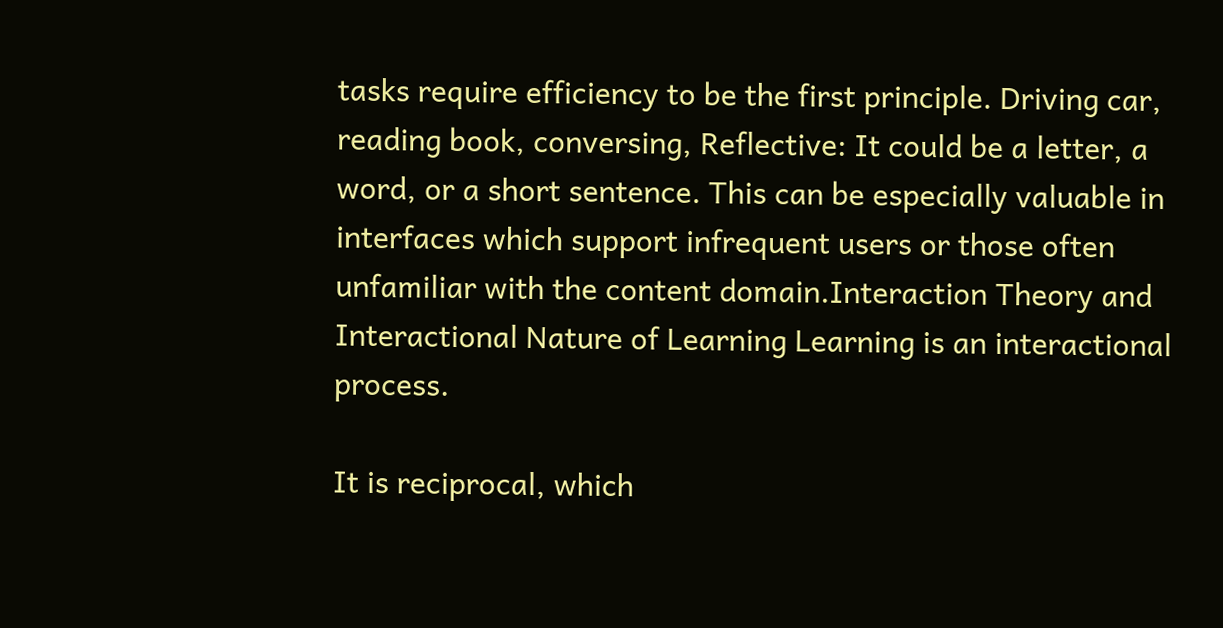tasks require efficiency to be the first principle. Driving car, reading book, conversing, Reflective: It could be a letter, a word, or a short sentence. This can be especially valuable in interfaces which support infrequent users or those often unfamiliar with the content domain.Interaction Theory and Interactional Nature of Learning Learning is an interactional process.

It is reciprocal, which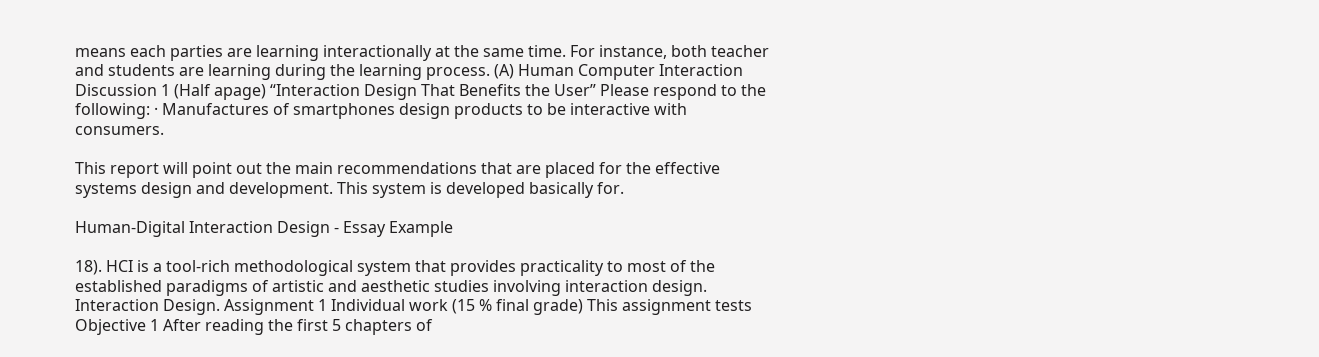means each parties are learning interactionally at the same time. For instance, both teacher and students are learning during the learning process. (A) Human Computer Interaction Discussion 1 (Half apage) “Interaction Design That Benefits the User” Please respond to the following: · Manufactures of smartphones design products to be interactive with consumers.

This report will point out the main recommendations that are placed for the effective systems design and development. This system is developed basically for.

Human-Digital Interaction Design - Essay Example

18). HCI is a tool-rich methodological system that provides practicality to most of the established paradigms of artistic and aesthetic studies involving interaction design. Interaction Design. Assignment 1 Individual work (15 % final grade) This assignment tests Objective 1 After reading the first 5 chapters of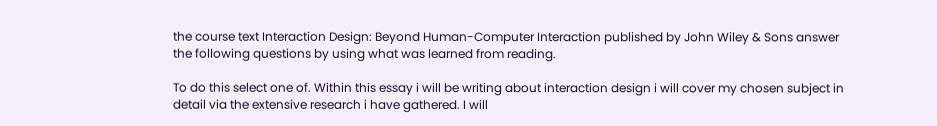the course text Interaction Design: Beyond Human-Computer Interaction published by John Wiley & Sons answer the following questions by using what was learned from reading.

To do this select one of. Within this essay i will be writing about interaction design i will cover my chosen subject in detail via the extensive research i have gathered. I will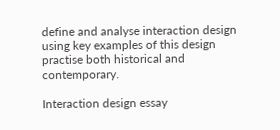define and analyse interaction design using key examples of this design practise both historical and contemporary.

Interaction design essay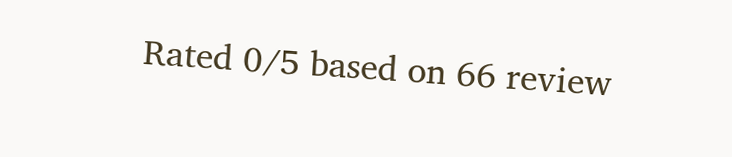Rated 0/5 based on 66 review